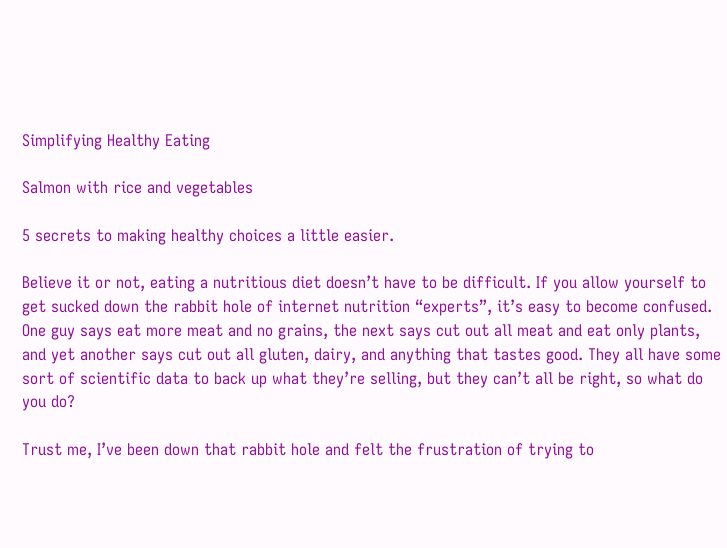Simplifying Healthy Eating

Salmon with rice and vegetables

5 secrets to making healthy choices a little easier.

Believe it or not, eating a nutritious diet doesn’t have to be difficult. If you allow yourself to get sucked down the rabbit hole of internet nutrition “experts”, it’s easy to become confused. One guy says eat more meat and no grains, the next says cut out all meat and eat only plants, and yet another says cut out all gluten, dairy, and anything that tastes good. They all have some sort of scientific data to back up what they’re selling, but they can’t all be right, so what do you do?

Trust me, I’ve been down that rabbit hole and felt the frustration of trying to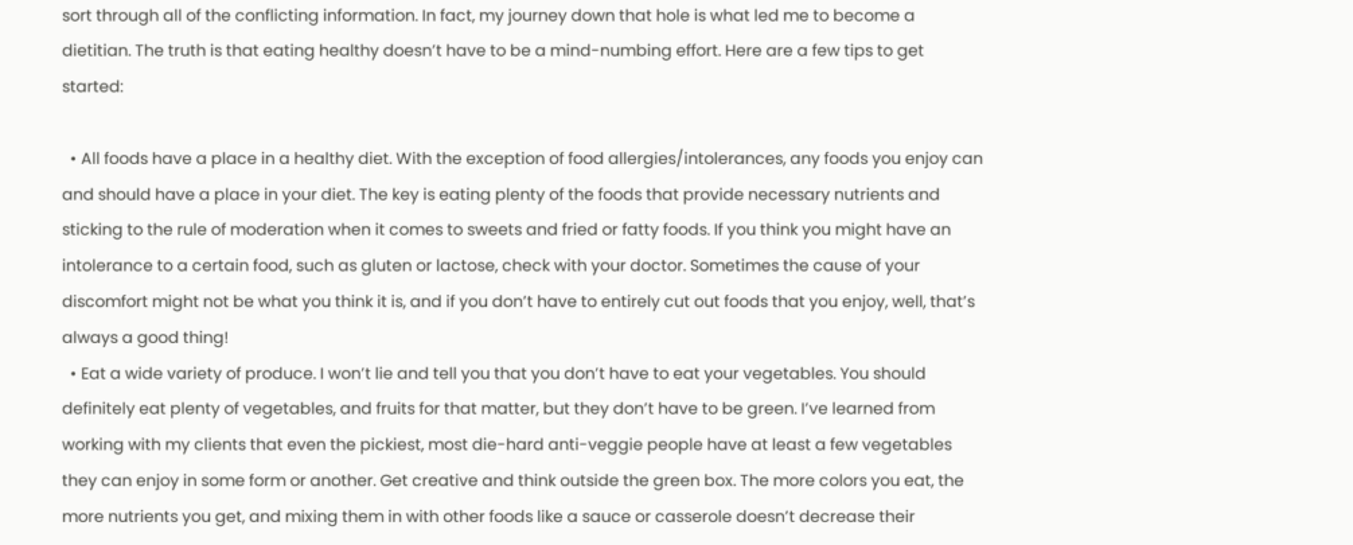sort through all of the conflicting information. In fact, my journey down that hole is what led me to become a dietitian. The truth is that eating healthy doesn’t have to be a mind-numbing effort. Here are a few tips to get started:

  • All foods have a place in a healthy diet. With the exception of food allergies/intolerances, any foods you enjoy can and should have a place in your diet. The key is eating plenty of the foods that provide necessary nutrients and sticking to the rule of moderation when it comes to sweets and fried or fatty foods. If you think you might have an intolerance to a certain food, such as gluten or lactose, check with your doctor. Sometimes the cause of your discomfort might not be what you think it is, and if you don’t have to entirely cut out foods that you enjoy, well, that’s always a good thing!
  • Eat a wide variety of produce. I won’t lie and tell you that you don’t have to eat your vegetables. You should definitely eat plenty of vegetables, and fruits for that matter, but they don’t have to be green. I’ve learned from working with my clients that even the pickiest, most die-hard anti-veggie people have at least a few vegetables they can enjoy in some form or another. Get creative and think outside the green box. The more colors you eat, the more nutrients you get, and mixing them in with other foods like a sauce or casserole doesn’t decrease their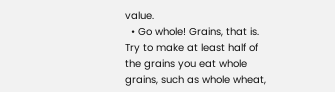value.
  • Go whole! Grains, that is. Try to make at least half of the grains you eat whole grains, such as whole wheat,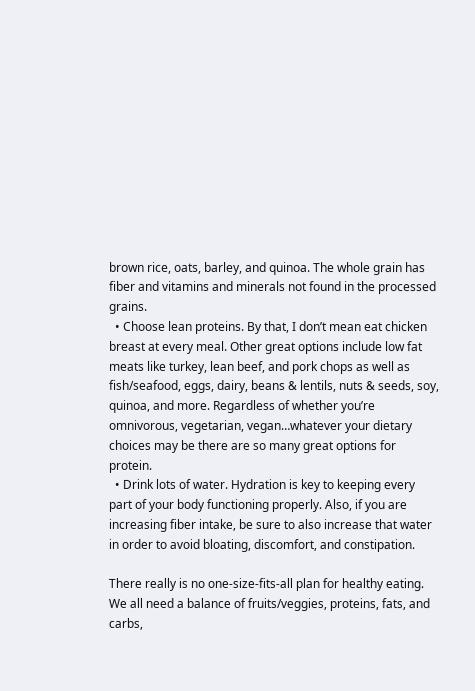brown rice, oats, barley, and quinoa. The whole grain has fiber and vitamins and minerals not found in the processed grains.
  • Choose lean proteins. By that, I don’t mean eat chicken breast at every meal. Other great options include low fat meats like turkey, lean beef, and pork chops as well as fish/seafood, eggs, dairy, beans & lentils, nuts & seeds, soy, quinoa, and more. Regardless of whether you’re omnivorous, vegetarian, vegan…whatever your dietary choices may be there are so many great options for protein.
  • Drink lots of water. Hydration is key to keeping every part of your body functioning properly. Also, if you are increasing fiber intake, be sure to also increase that water in order to avoid bloating, discomfort, and constipation.

There really is no one-size-fits-all plan for healthy eating. We all need a balance of fruits/veggies, proteins, fats, and carbs,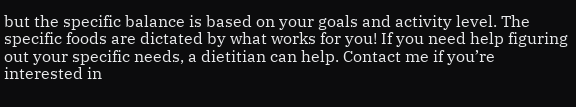but the specific balance is based on your goals and activity level. The specific foods are dictated by what works for you! If you need help figuring out your specific needs, a dietitian can help. Contact me if you’re interested in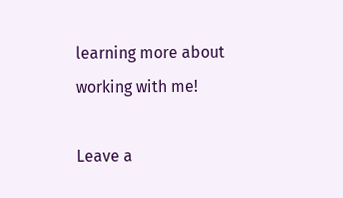learning more about working with me!

Leave a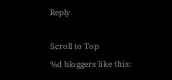Reply

Scroll to Top
%d bloggers like this: